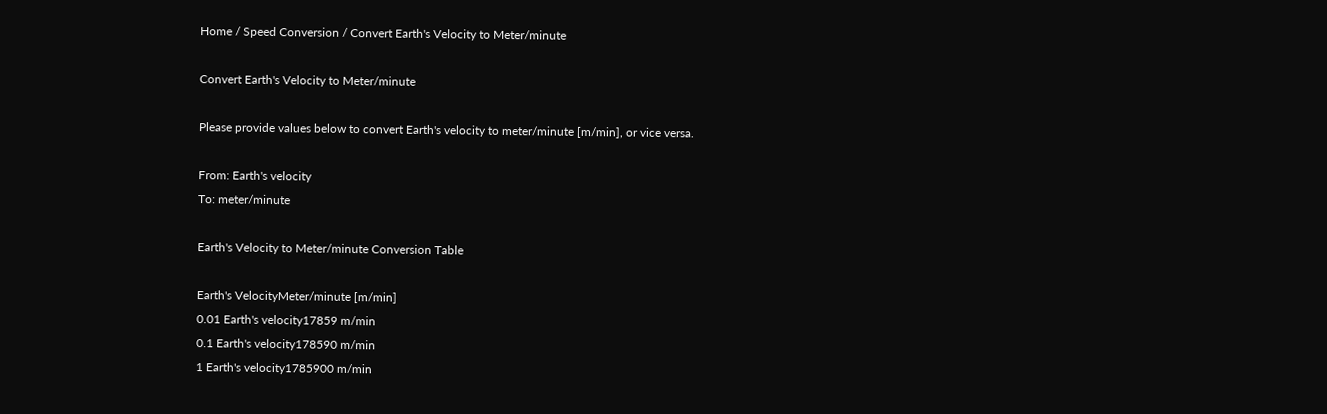Home / Speed Conversion / Convert Earth's Velocity to Meter/minute

Convert Earth's Velocity to Meter/minute

Please provide values below to convert Earth's velocity to meter/minute [m/min], or vice versa.

From: Earth's velocity
To: meter/minute

Earth's Velocity to Meter/minute Conversion Table

Earth's VelocityMeter/minute [m/min]
0.01 Earth's velocity17859 m/min
0.1 Earth's velocity178590 m/min
1 Earth's velocity1785900 m/min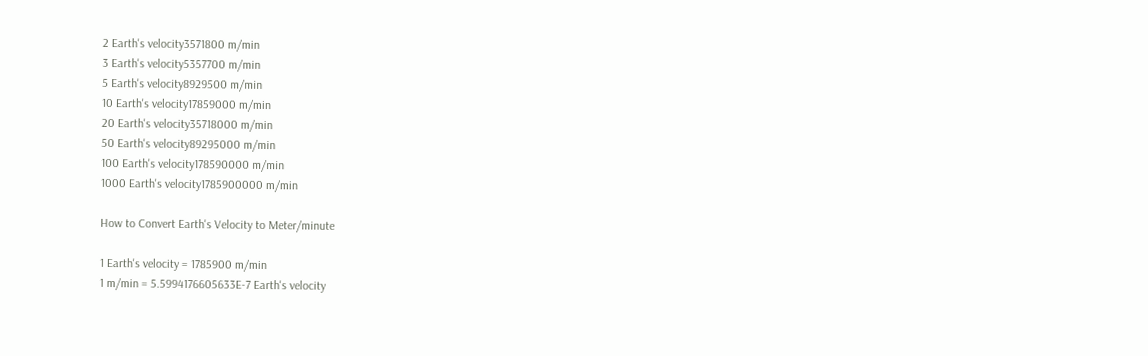2 Earth's velocity3571800 m/min
3 Earth's velocity5357700 m/min
5 Earth's velocity8929500 m/min
10 Earth's velocity17859000 m/min
20 Earth's velocity35718000 m/min
50 Earth's velocity89295000 m/min
100 Earth's velocity178590000 m/min
1000 Earth's velocity1785900000 m/min

How to Convert Earth's Velocity to Meter/minute

1 Earth's velocity = 1785900 m/min
1 m/min = 5.5994176605633E-7 Earth's velocity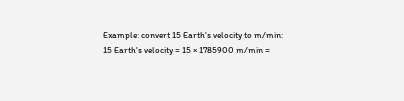Example: convert 15 Earth's velocity to m/min:
15 Earth's velocity = 15 × 1785900 m/min =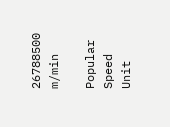26788500 m/min

Popular Speed Unit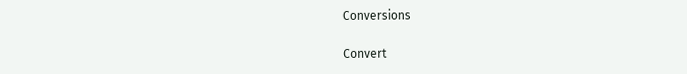Conversions

Convert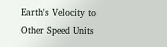Earth's Velocity to Other Speed Units